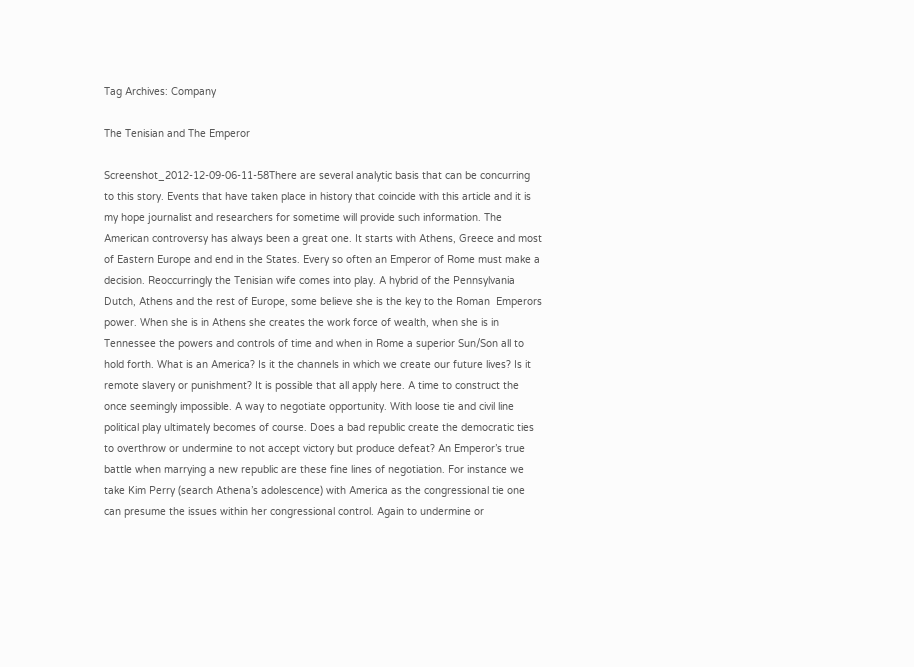Tag Archives: Company

The Tenisian and The Emperor

Screenshot_2012-12-09-06-11-58There are several analytic basis that can be concurring to this story. Events that have taken place in history that coincide with this article and it is my hope journalist and researchers for sometime will provide such information. The American controversy has always been a great one. It starts with Athens, Greece and most of Eastern Europe and end in the States. Every so often an Emperor of Rome must make a decision. Reoccurringly the Tenisian wife comes into play. A hybrid of the Pennsylvania Dutch, Athens and the rest of Europe, some believe she is the key to the Roman  Emperors power. When she is in Athens she creates the work force of wealth, when she is in Tennessee the powers and controls of time and when in Rome a superior Sun/Son all to hold forth. What is an America? Is it the channels in which we create our future lives? Is it remote slavery or punishment? It is possible that all apply here. A time to construct the once seemingly impossible. A way to negotiate opportunity. With loose tie and civil line political play ultimately becomes of course. Does a bad republic create the democratic ties to overthrow or undermine to not accept victory but produce defeat? An Emperor’s true battle when marrying a new republic are these fine lines of negotiation. For instance we take Kim Perry (search Athena’s adolescence) with America as the congressional tie one can presume the issues within her congressional control. Again to undermine or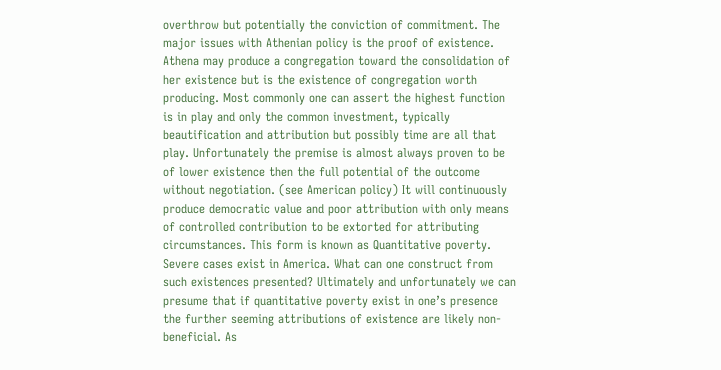overthrow but potentially the conviction of commitment. The major issues with Athenian policy is the proof of existence. Athena may produce a congregation toward the consolidation of her existence but is the existence of congregation worth producing. Most commonly one can assert the highest function is in play and only the common investment, typically beautification and attribution but possibly time are all that play. Unfortunately the premise is almost always proven to be of lower existence then the full potential of the outcome without negotiation. (see American policy) It will continuously produce democratic value and poor attribution with only means of controlled contribution to be extorted for attributing circumstances. This form is known as Quantitative poverty. Severe cases exist in America. What can one construct from such existences presented? Ultimately and unfortunately we can presume that if quantitative poverty exist in one’s presence the further seeming attributions of existence are likely non-beneficial. As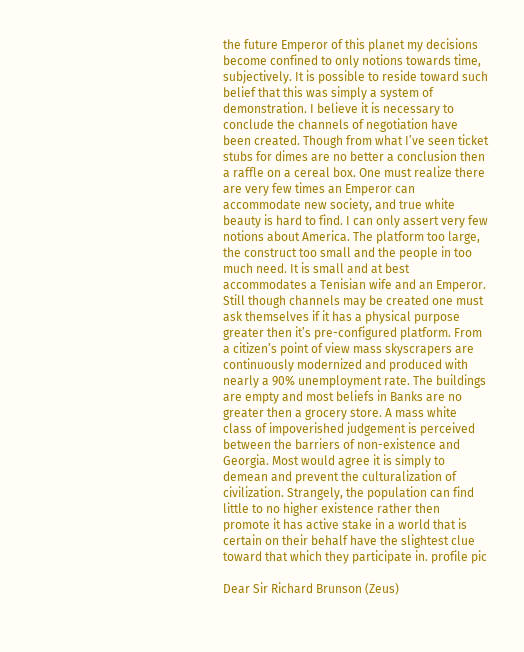the future Emperor of this planet my decisions become confined to only notions towards time, subjectively. It is possible to reside toward such belief that this was simply a system of demonstration. I believe it is necessary to conclude the channels of negotiation have been created. Though from what I’ve seen ticket stubs for dimes are no better a conclusion then a raffle on a cereal box. One must realize there are very few times an Emperor can accommodate new society, and true white beauty is hard to find. I can only assert very few notions about America. The platform too large, the construct too small and the people in too much need. It is small and at best accommodates a Tenisian wife and an Emperor. Still though channels may be created one must ask themselves if it has a physical purpose greater then it’s pre-configured platform. From a citizen’s point of view mass skyscrapers are continuously modernized and produced with nearly a 90% unemployment rate. The buildings are empty and most beliefs in Banks are no greater then a grocery store. A mass white class of impoverished judgement is perceived between the barriers of non-existence and Georgia. Most would agree it is simply to demean and prevent the culturalization of civilization. Strangely, the population can find little to no higher existence rather then promote it has active stake in a world that is certain on their behalf have the slightest clue toward that which they participate in. profile pic

Dear Sir Richard Brunson (Zeus)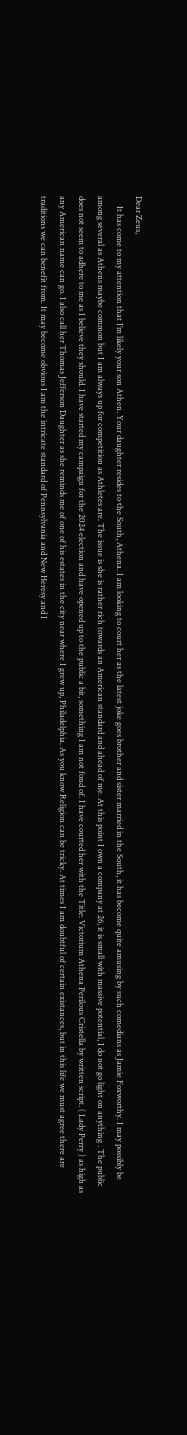Dear Zeus,
     It has come to my attention that I’m likely your son Athen. Your daughter resides to the South, Athena. I am looking to court her as the latest joke goes brother and sister married in the South, it has become quite amusing by such comedians as Jamie Foxworthy. I may possibly be among several as Athens maybe common but I am always up for competition as Athletes are. The issue is she is rather rich towards an American standard and ahead of me. At this point I own a company at 26, it is small with massive potential, I do not go light on anything . The public does not seem to adhere to me as I believe they should. I have started my campaign for the 2024 election and have opened up to the public a bit, something I am not fond of. I have courted her with the Title: Victorium Athena Perilous Cristella by written script. ( Lady Perry ) as high as any American name can go. I also call her Thomas Jefferson Daughter as she reminds me of one of his estates in the city near where I grew up, Philadelphia. As you know Religion can be tricky. At times I am doubtful of certain existances, but in this life we must agree there are traditions we can benefit from. It may become obvious I am the intricate standard of Pennsylvania and New Heresy and I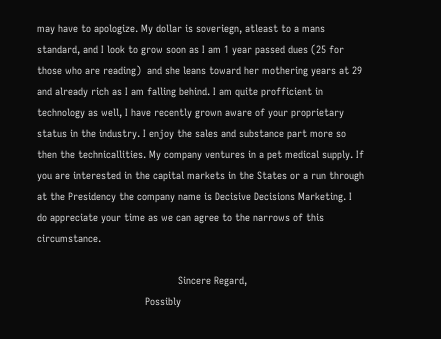may have to apologize. My dollar is soveriegn, atleast to a mans standard, and I look to grow soon as I am 1 year passed dues (25 for those who are reading)  and she leans toward her mothering years at 29 and already rich as I am falling behind. I am quite profficient in technology as well, I have recently grown aware of your proprietary status in the industry. I enjoy the sales and substance part more so then the technicallities. My company ventures in a pet medical supply. If you are interested in the capital markets in the States or a run through at the Presidency the company name is Decisive Decisions Marketing. I do appreciate your time as we can agree to the narrows of this circumstance.

                                               Sincere Regard,
                                    Possibly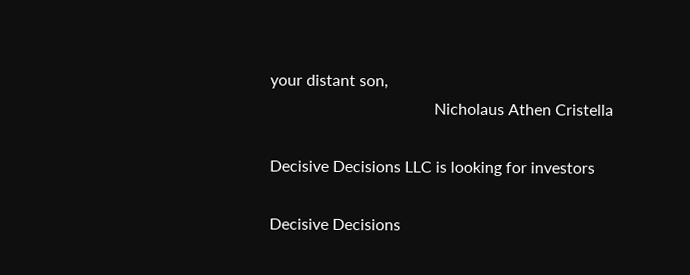your distant son,
                                         Nicholaus Athen Cristella

Decisive Decisions LLC is looking for investors

Decisive Decisions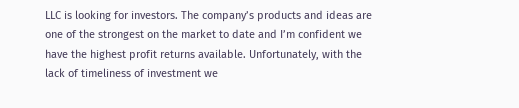LLC is looking for investors. The company’s products and ideas are one of the strongest on the market to date and I’m confident we have the highest profit returns available. Unfortunately, with the lack of timeliness of investment we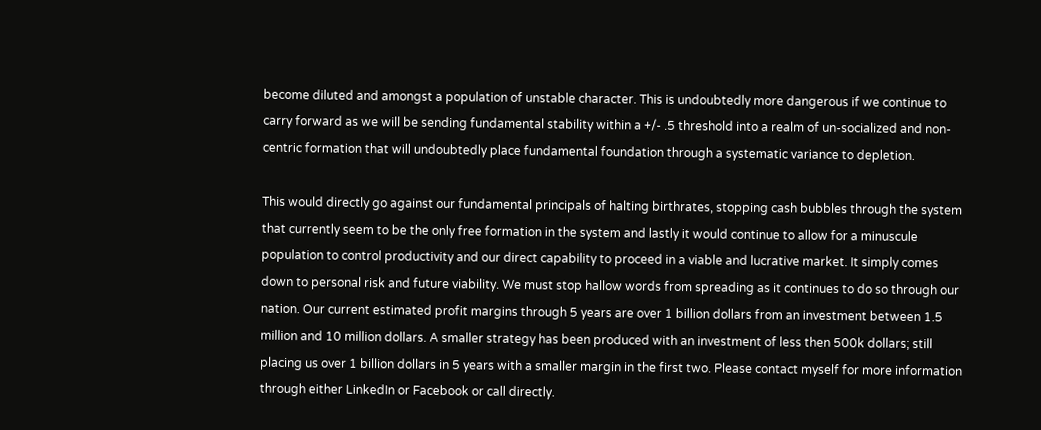become diluted and amongst a population of unstable character. This is undoubtedly more dangerous if we continue to carry forward as we will be sending fundamental stability within a +/- .5 threshold into a realm of un-socialized and non-centric formation that will undoubtedly place fundamental foundation through a systematic variance to depletion.

This would directly go against our fundamental principals of halting birthrates, stopping cash bubbles through the system that currently seem to be the only free formation in the system and lastly it would continue to allow for a minuscule population to control productivity and our direct capability to proceed in a viable and lucrative market. It simply comes down to personal risk and future viability. We must stop hallow words from spreading as it continues to do so through our nation. Our current estimated profit margins through 5 years are over 1 billion dollars from an investment between 1.5 million and 10 million dollars. A smaller strategy has been produced with an investment of less then 500k dollars; still placing us over 1 billion dollars in 5 years with a smaller margin in the first two. Please contact myself for more information through either LinkedIn or Facebook or call directly.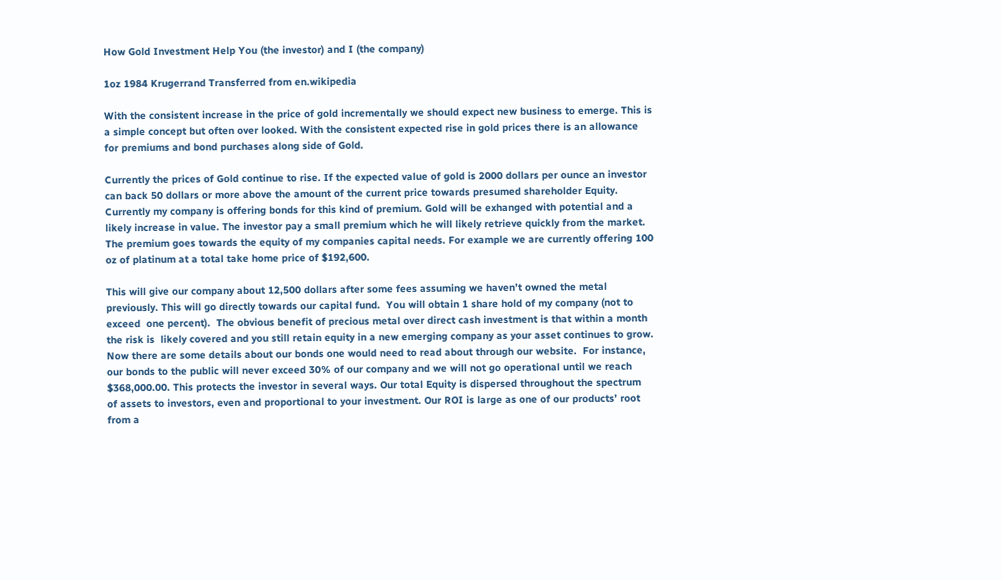How Gold Investment Help You (the investor) and I (the company)

1oz 1984 Krugerrand Transferred from en.wikipedia

With the consistent increase in the price of gold incrementally we should expect new business to emerge. This is a simple concept but often over looked. With the consistent expected rise in gold prices there is an allowance for premiums and bond purchases along side of Gold.

Currently the prices of Gold continue to rise. If the expected value of gold is 2000 dollars per ounce an investor can back 50 dollars or more above the amount of the current price towards presumed shareholder Equity. Currently my company is offering bonds for this kind of premium. Gold will be exhanged with potential and a likely increase in value. The investor pay a small premium which he will likely retrieve quickly from the market. The premium goes towards the equity of my companies capital needs. For example we are currently offering 100 oz of platinum at a total take home price of $192,600.

This will give our company about 12,500 dollars after some fees assuming we haven’t owned the metal previously. This will go directly towards our capital fund.  You will obtain 1 share hold of my company (not to exceed  one percent).  The obvious benefit of precious metal over direct cash investment is that within a month the risk is  likely covered and you still retain equity in a new emerging company as your asset continues to grow.  Now there are some details about our bonds one would need to read about through our website.  For instance,  our bonds to the public will never exceed 30% of our company and we will not go operational until we reach $368,000.00. This protects the investor in several ways. Our total Equity is dispersed throughout the spectrum  of assets to investors, even and proportional to your investment. Our ROI is large as one of our products’ root from a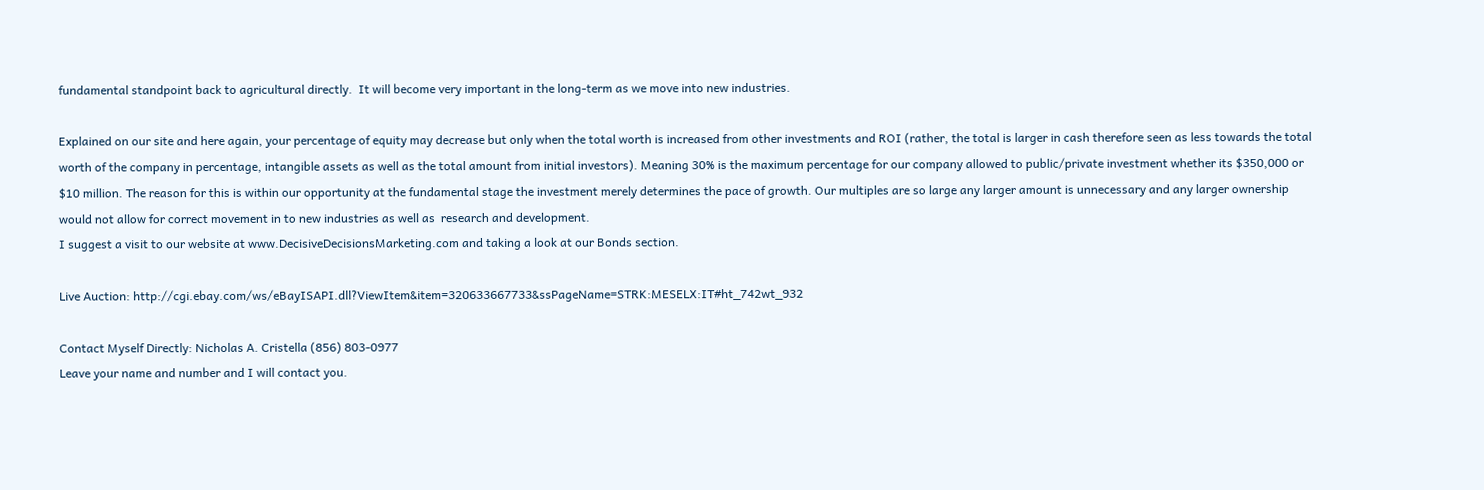fundamental standpoint back to agricultural directly.  It will become very important in the long-term as we move into new industries.

Explained on our site and here again, your percentage of equity may decrease but only when the total worth is increased from other investments and ROI (rather, the total is larger in cash therefore seen as less towards the total worth of the company in percentage, intangible assets as well as the total amount from initial investors). Meaning 30% is the maximum percentage for our company allowed to public/private investment whether its $350,000 or $10 million. The reason for this is within our opportunity at the fundamental stage the investment merely determines the pace of growth. Our multiples are so large any larger amount is unnecessary and any larger ownership would not allow for correct movement in to new industries as well as  research and development.
I suggest a visit to our website at www.DecisiveDecisionsMarketing.com and taking a look at our Bonds section.

Live Auction: http://cgi.ebay.com/ws/eBayISAPI.dll?ViewItem&item=320633667733&ssPageName=STRK:MESELX:IT#ht_742wt_932

Contact Myself Directly: Nicholas A. Cristella (856) 803-0977
Leave your name and number and I will contact you.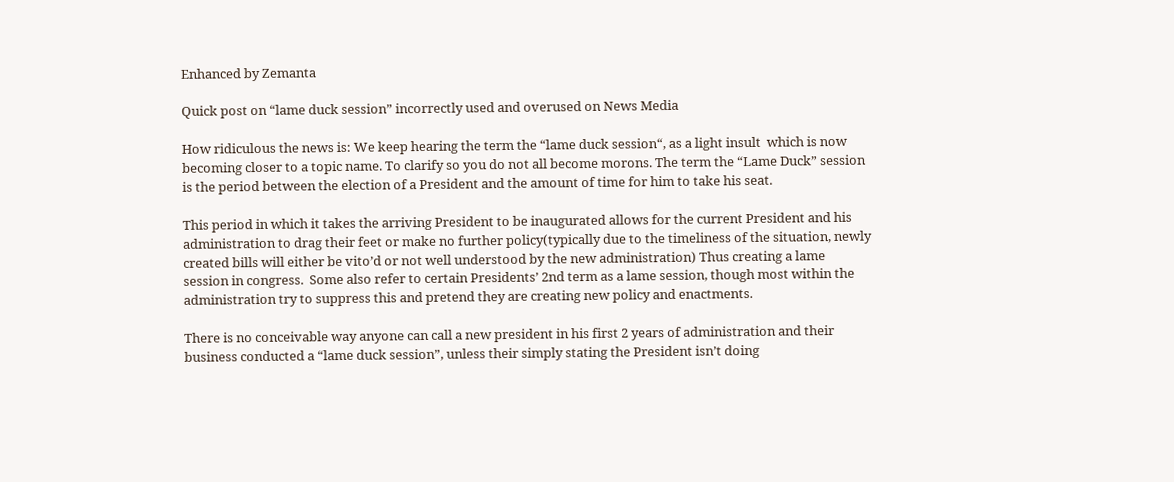Enhanced by Zemanta

Quick post on “lame duck session” incorrectly used and overused on News Media

How ridiculous the news is: We keep hearing the term the “lame duck session“, as a light insult  which is now becoming closer to a topic name. To clarify so you do not all become morons. The term the “Lame Duck” session is the period between the election of a President and the amount of time for him to take his seat.

This period in which it takes the arriving President to be inaugurated allows for the current President and his administration to drag their feet or make no further policy(typically due to the timeliness of the situation, newly created bills will either be vito’d or not well understood by the new administration) Thus creating a lame session in congress.  Some also refer to certain Presidents’ 2nd term as a lame session, though most within the administration try to suppress this and pretend they are creating new policy and enactments.

There is no conceivable way anyone can call a new president in his first 2 years of administration and their business conducted a “lame duck session”, unless their simply stating the President isn’t doing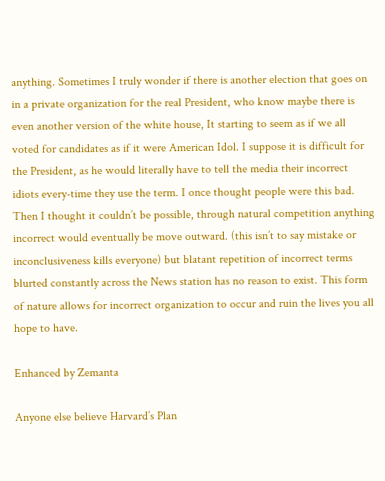anything. Sometimes I truly wonder if there is another election that goes on in a private organization for the real President, who know maybe there is even another version of the white house, It starting to seem as if we all voted for candidates as if it were American Idol. I suppose it is difficult for the President, as he would literally have to tell the media their incorrect idiots every-time they use the term. I once thought people were this bad. Then I thought it couldn’t be possible, through natural competition anything incorrect would eventually be move outward. (this isn’t to say mistake or inconclusiveness kills everyone) but blatant repetition of incorrect terms blurted constantly across the News station has no reason to exist. This form of nature allows for incorrect organization to occur and ruin the lives you all hope to have.

Enhanced by Zemanta

Anyone else believe Harvard’s Plan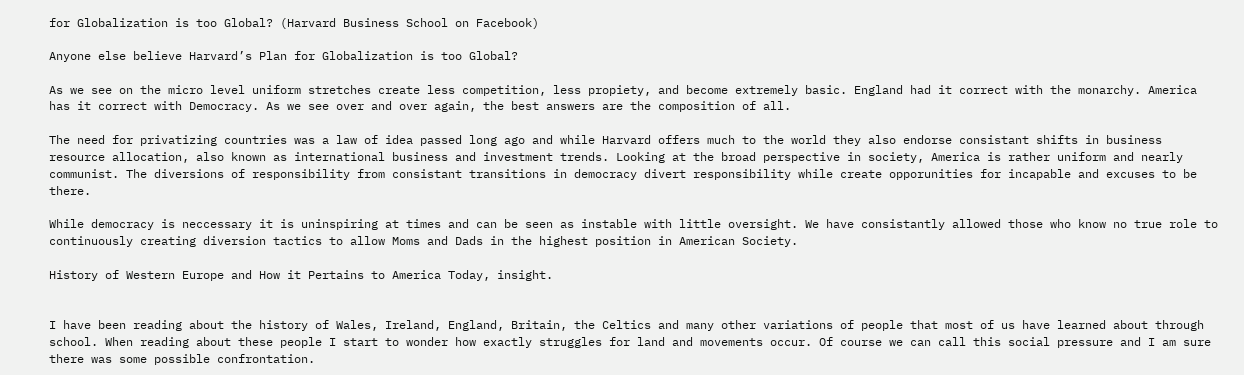for Globalization is too Global? (Harvard Business School on Facebook)

Anyone else believe Harvard’s Plan for Globalization is too Global?

As we see on the micro level uniform stretches create less competition, less propiety, and become extremely basic. England had it correct with the monarchy. America has it correct with Democracy. As we see over and over again, the best answers are the composition of all.

The need for privatizing countries was a law of idea passed long ago and while Harvard offers much to the world they also endorse consistant shifts in business resource allocation, also known as international business and investment trends. Looking at the broad perspective in society, America is rather uniform and nearly communist. The diversions of responsibility from consistant transitions in democracy divert responsibility while create opporunities for incapable and excuses to be there.

While democracy is neccessary it is uninspiring at times and can be seen as instable with little oversight. We have consistantly allowed those who know no true role to continuously creating diversion tactics to allow Moms and Dads in the highest position in American Society.

History of Western Europe and How it Pertains to America Today, insight.


I have been reading about the history of Wales, Ireland, England, Britain, the Celtics and many other variations of people that most of us have learned about through school. When reading about these people I start to wonder how exactly struggles for land and movements occur. Of course we can call this social pressure and I am sure there was some possible confrontation.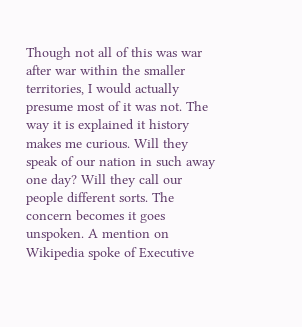Though not all of this was war after war within the smaller territories, I would actually presume most of it was not. The way it is explained it history makes me curious. Will they speak of our nation in such away one day? Will they call our people different sorts. The concern becomes it goes unspoken. A mention on Wikipedia spoke of Executive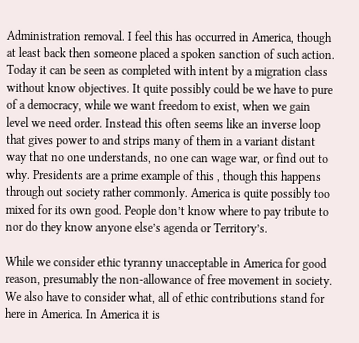Administration removal. I feel this has occurred in America, though at least back then someone placed a spoken sanction of such action. Today it can be seen as completed with intent by a migration class without know objectives. It quite possibly could be we have to pure of a democracy, while we want freedom to exist, when we gain level we need order. Instead this often seems like an inverse loop that gives power to and strips many of them in a variant distant way that no one understands, no one can wage war, or find out to why. Presidents are a prime example of this , though this happens through out society rather commonly. America is quite possibly too mixed for its own good. People don’t know where to pay tribute to nor do they know anyone else’s agenda or Territory’s.

While we consider ethic tyranny unacceptable in America for good reason, presumably the non-allowance of free movement in society. We also have to consider what, all of ethic contributions stand for here in America. In America it is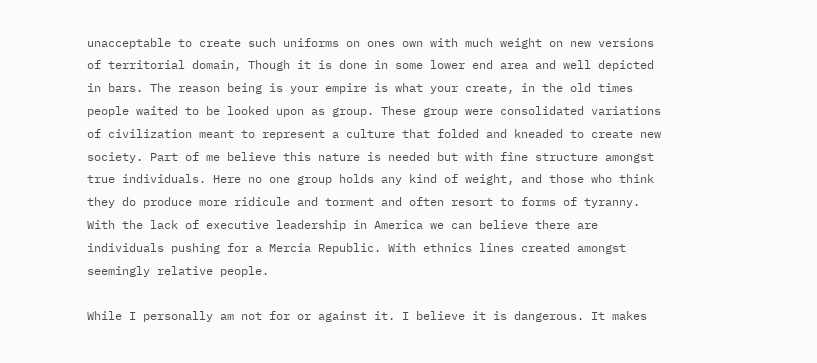unacceptable to create such uniforms on ones own with much weight on new versions of territorial domain, Though it is done in some lower end area and well depicted in bars. The reason being is your empire is what your create, in the old times people waited to be looked upon as group. These group were consolidated variations of civilization meant to represent a culture that folded and kneaded to create new society. Part of me believe this nature is needed but with fine structure amongst true individuals. Here no one group holds any kind of weight, and those who think they do produce more ridicule and torment and often resort to forms of tyranny. With the lack of executive leadership in America we can believe there are individuals pushing for a Mercia Republic. With ethnics lines created amongst seemingly relative people.

While I personally am not for or against it. I believe it is dangerous. It makes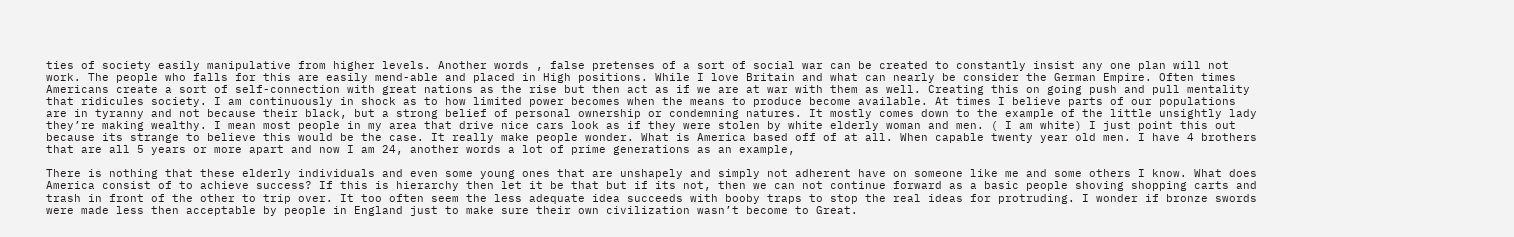ties of society easily manipulative from higher levels. Another words , false pretenses of a sort of social war can be created to constantly insist any one plan will not work. The people who falls for this are easily mend-able and placed in High positions. While I love Britain and what can nearly be consider the German Empire. Often times Americans create a sort of self-connection with great nations as the rise but then act as if we are at war with them as well. Creating this on going push and pull mentality that ridicules society. I am continuously in shock as to how limited power becomes when the means to produce become available. At times I believe parts of our populations are in tyranny and not because their black, but a strong belief of personal ownership or condemning natures. It mostly comes down to the example of the little unsightly lady they’re making wealthy. I mean most people in my area that drive nice cars look as if they were stolen by white elderly woman and men. ( I am white) I just point this out because its strange to believe this would be the case. It really make people wonder. What is America based off of at all. When capable twenty year old men. I have 4 brothers that are all 5 years or more apart and now I am 24, another words a lot of prime generations as an example,

There is nothing that these elderly individuals and even some young ones that are unshapely and simply not adherent have on someone like me and some others I know. What does America consist of to achieve success? If this is hierarchy then let it be that but if its not, then we can not continue forward as a basic people shoving shopping carts and trash in front of the other to trip over. It too often seem the less adequate idea succeeds with booby traps to stop the real ideas for protruding. I wonder if bronze swords were made less then acceptable by people in England just to make sure their own civilization wasn’t become to Great.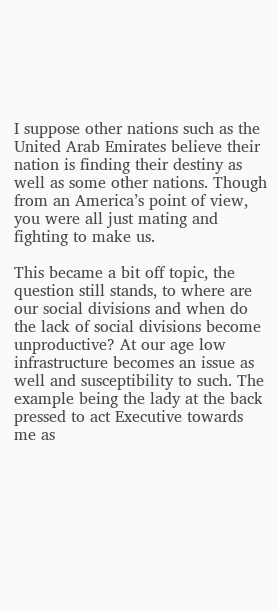I suppose other nations such as the United Arab Emirates believe their nation is finding their destiny as well as some other nations. Though from an America’s point of view, you were all just mating and fighting to make us.

This became a bit off topic, the question still stands, to where are our social divisions and when do the lack of social divisions become unproductive? At our age low infrastructure becomes an issue as well and susceptibility to such. The example being the lady at the back pressed to act Executive towards me as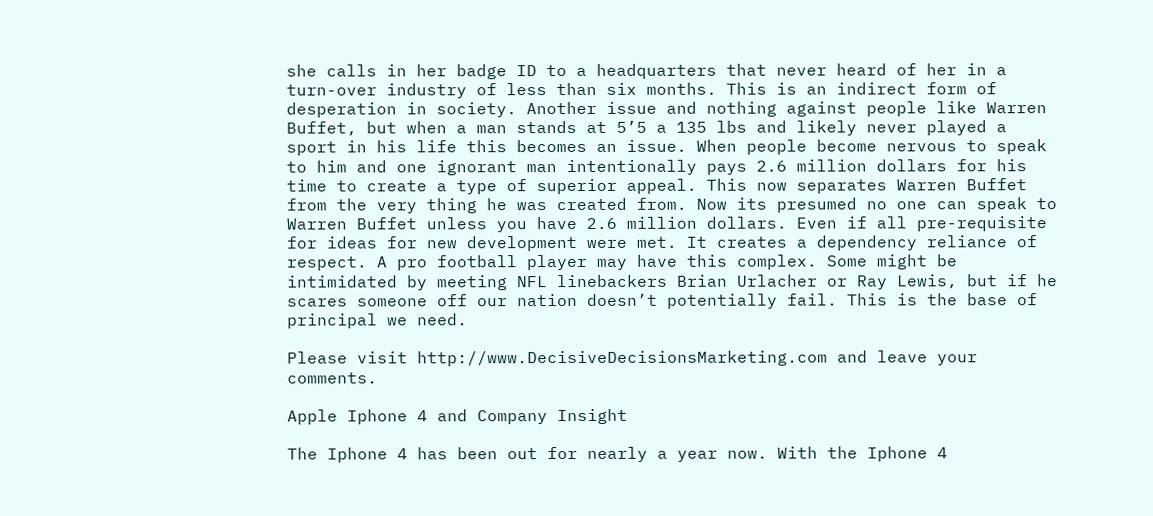she calls in her badge ID to a headquarters that never heard of her in a turn-over industry of less than six months. This is an indirect form of desperation in society. Another issue and nothing against people like Warren Buffet, but when a man stands at 5’5 a 135 lbs and likely never played a sport in his life this becomes an issue. When people become nervous to speak to him and one ignorant man intentionally pays 2.6 million dollars for his time to create a type of superior appeal. This now separates Warren Buffet from the very thing he was created from. Now its presumed no one can speak to Warren Buffet unless you have 2.6 million dollars. Even if all pre-requisite for ideas for new development were met. It creates a dependency reliance of respect. A pro football player may have this complex. Some might be intimidated by meeting NFL linebackers Brian Urlacher or Ray Lewis, but if he scares someone off our nation doesn’t potentially fail. This is the base of principal we need.

Please visit http://www.DecisiveDecisionsMarketing.com and leave your comments.

Apple Iphone 4 and Company Insight

The Iphone 4 has been out for nearly a year now. With the Iphone 4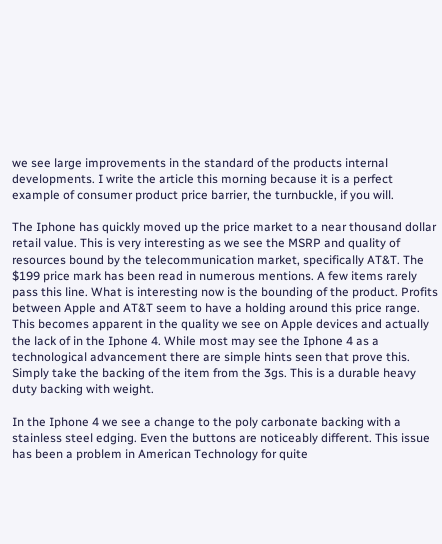we see large improvements in the standard of the products internal developments. I write the article this morning because it is a perfect example of consumer product price barrier, the turnbuckle, if you will.

The Iphone has quickly moved up the price market to a near thousand dollar retail value. This is very interesting as we see the MSRP and quality of resources bound by the telecommunication market, specifically AT&T. The $199 price mark has been read in numerous mentions. A few items rarely pass this line. What is interesting now is the bounding of the product. Profits between Apple and AT&T seem to have a holding around this price range. This becomes apparent in the quality we see on Apple devices and actually the lack of in the Iphone 4. While most may see the Iphone 4 as a technological advancement there are simple hints seen that prove this. Simply take the backing of the item from the 3gs. This is a durable heavy duty backing with weight.

In the Iphone 4 we see a change to the poly carbonate backing with a stainless steel edging. Even the buttons are noticeably different. This issue has been a problem in American Technology for quite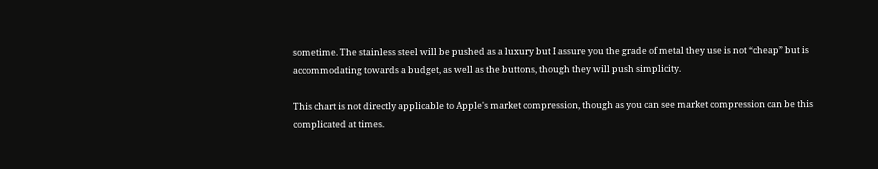sometime. The stainless steel will be pushed as a luxury but I assure you the grade of metal they use is not “cheap” but is accommodating towards a budget, as well as the buttons, though they will push simplicity.

This chart is not directly applicable to Apple's market compression, though as you can see market compression can be this complicated at times.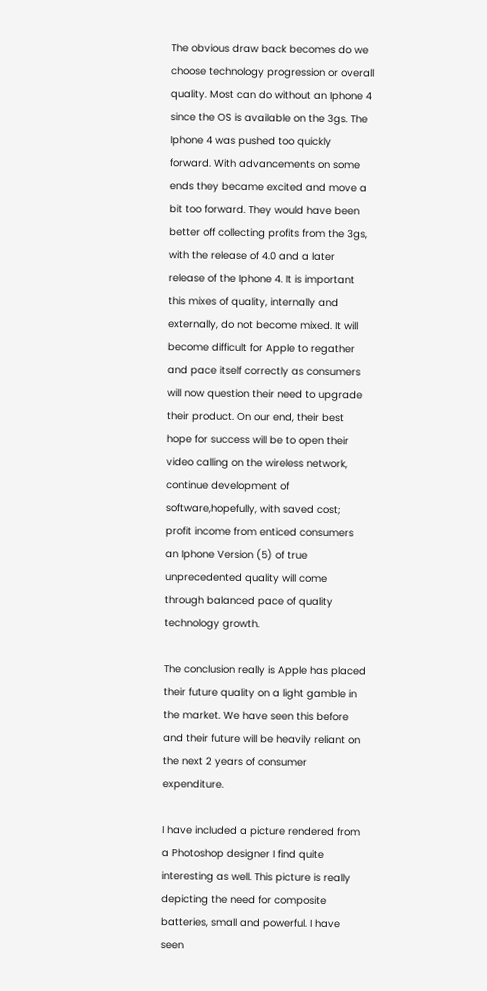The obvious draw back becomes do we choose technology progression or overall quality. Most can do without an Iphone 4 since the OS is available on the 3gs. The Iphone 4 was pushed too quickly forward. With advancements on some ends they became excited and move a bit too forward. They would have been better off collecting profits from the 3gs, with the release of 4.0 and a later release of the Iphone 4. It is important this mixes of quality, internally and externally, do not become mixed. It will become difficult for Apple to regather and pace itself correctly as consumers will now question their need to upgrade their product. On our end, their best hope for success will be to open their video calling on the wireless network, continue development of software,hopefully, with saved cost; profit income from enticed consumers an Iphone Version (5) of true unprecedented quality will come through balanced pace of quality technology growth.

The conclusion really is Apple has placed their future quality on a light gamble in the market. We have seen this before and their future will be heavily reliant on the next 2 years of consumer expenditure.

I have included a picture rendered from a Photoshop designer I find quite interesting as well. This picture is really depicting the need for composite batteries, small and powerful. I have seen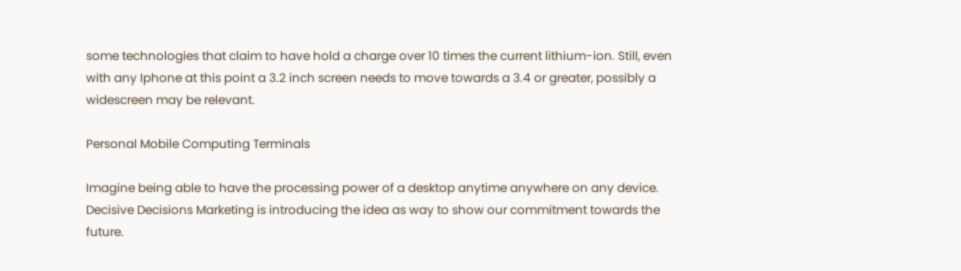some technologies that claim to have hold a charge over 10 times the current lithium-ion. Still, even with any Iphone at this point a 3.2 inch screen needs to move towards a 3.4 or greater, possibly a widescreen may be relevant.

Personal Mobile Computing Terminals

Imagine being able to have the processing power of a desktop anytime anywhere on any device. Decisive Decisions Marketing is introducing the idea as way to show our commitment towards the future.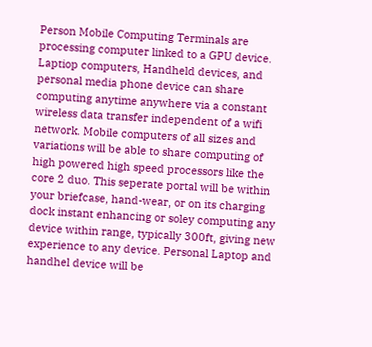Person Mobile Computing Terminals are processing computer linked to a GPU device. Laptiop computers, Handheld devices, and personal media phone device can share computing anytime anywhere via a constant wireless data transfer independent of a wifi network. Mobile computers of all sizes and variations will be able to share computing of high powered high speed processors like the core 2 duo. This seperate portal will be within your briefcase, hand-wear, or on its charging dock instant enhancing or soley computing any device within range, typically 300ft, giving new experience to any device. Personal Laptop and handhel device will be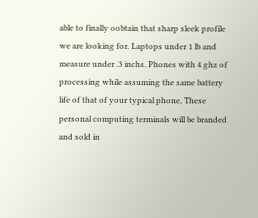able to finally oobtain that sharp sleek profile we are looking for. Laptops under 1 lb and measure under .3 inchs. Phones with 4 ghz of processing while assuming the same battery life of that of your typical phone, These personal computing terminals will be branded and sold in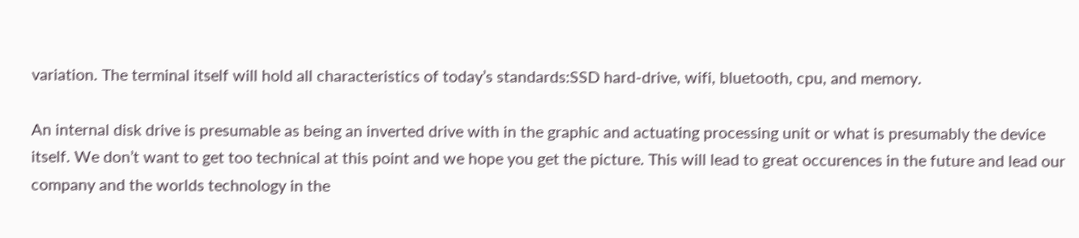variation. The terminal itself will hold all characteristics of today’s standards:SSD hard-drive, wifi, bluetooth, cpu, and memory.

An internal disk drive is presumable as being an inverted drive with in the graphic and actuating processing unit or what is presumably the device itself. We don’t want to get too technical at this point and we hope you get the picture. This will lead to great occurences in the future and lead our company and the worlds technology in the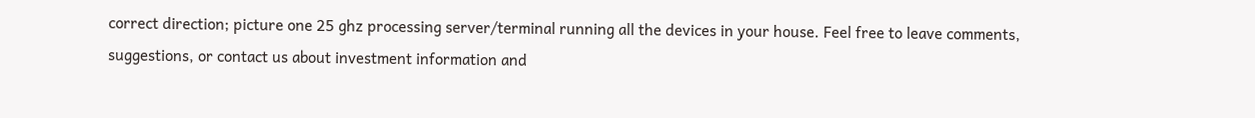correct direction; picture one 25 ghz processing server/terminal running all the devices in your house. Feel free to leave comments, suggestions, or contact us about investment information and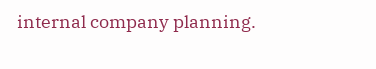internal company planning.